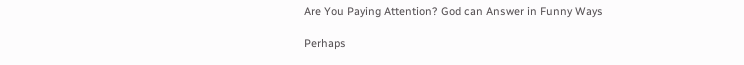Are You Paying Attention? God can Answer in Funny Ways

Perhaps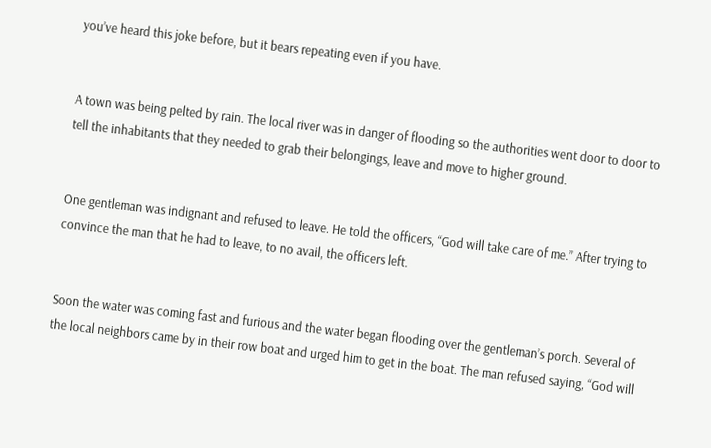you’ve heard this joke before, but it bears repeating even if you have.


A town was being pelted by rain. The local river was in danger of flooding so the authorities went door to door to tell the inhabitants that they needed to grab their belongings, leave and move to higher ground.


One gentleman was indignant and refused to leave. He told the officers, “God will take care of me.” After trying to convince the man that he had to leave, to no avail, the officers left.


Soon the water was coming fast and furious and the water began flooding over the gentleman’s porch. Several of the local neighbors came by in their row boat and urged him to get in the boat. The man refused saying, “God will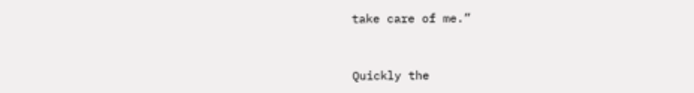take care of me.”


Quickly the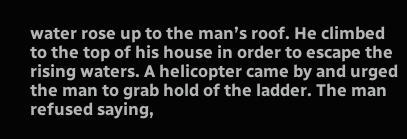water rose up to the man’s roof. He climbed to the top of his house in order to escape the rising waters. A helicopter came by and urged the man to grab hold of the ladder. The man refused saying,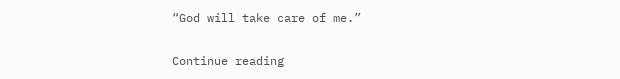“God will take care of me.”

Continue reading